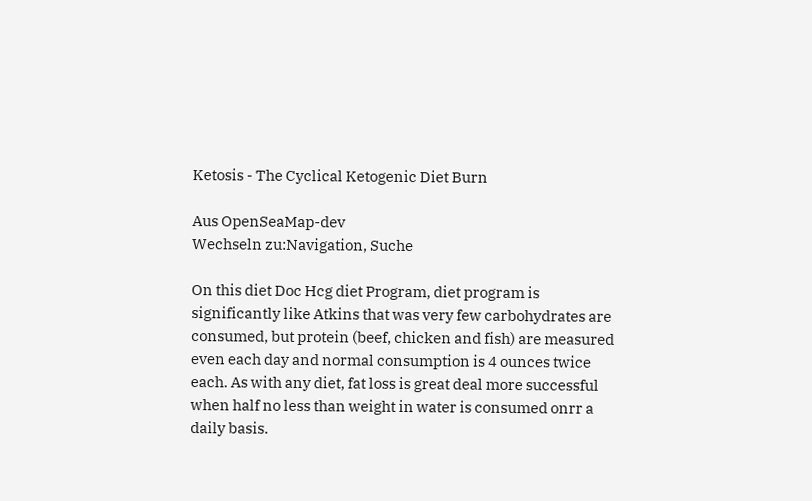Ketosis - The Cyclical Ketogenic Diet Burn

Aus OpenSeaMap-dev
Wechseln zu:Navigation, Suche

On this diet Doc Hcg diet Program, diet program is significantly like Atkins that was very few carbohydrates are consumed, but protein (beef, chicken and fish) are measured even each day and normal consumption is 4 ounces twice each. As with any diet, fat loss is great deal more successful when half no less than weight in water is consumed onrr a daily basis.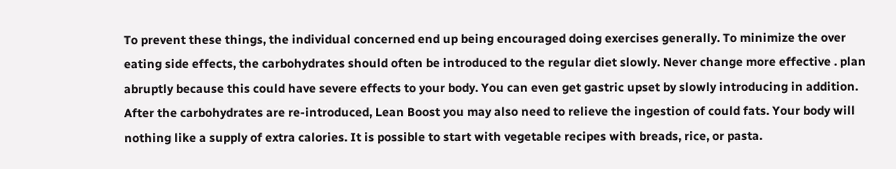To prevent these things, the individual concerned end up being encouraged doing exercises generally. To minimize the over eating side effects, the carbohydrates should often be introduced to the regular diet slowly. Never change more effective . plan abruptly because this could have severe effects to your body. You can even get gastric upset by slowly introducing in addition. After the carbohydrates are re-introduced, Lean Boost you may also need to relieve the ingestion of could fats. Your body will nothing like a supply of extra calories. It is possible to start with vegetable recipes with breads, rice, or pasta.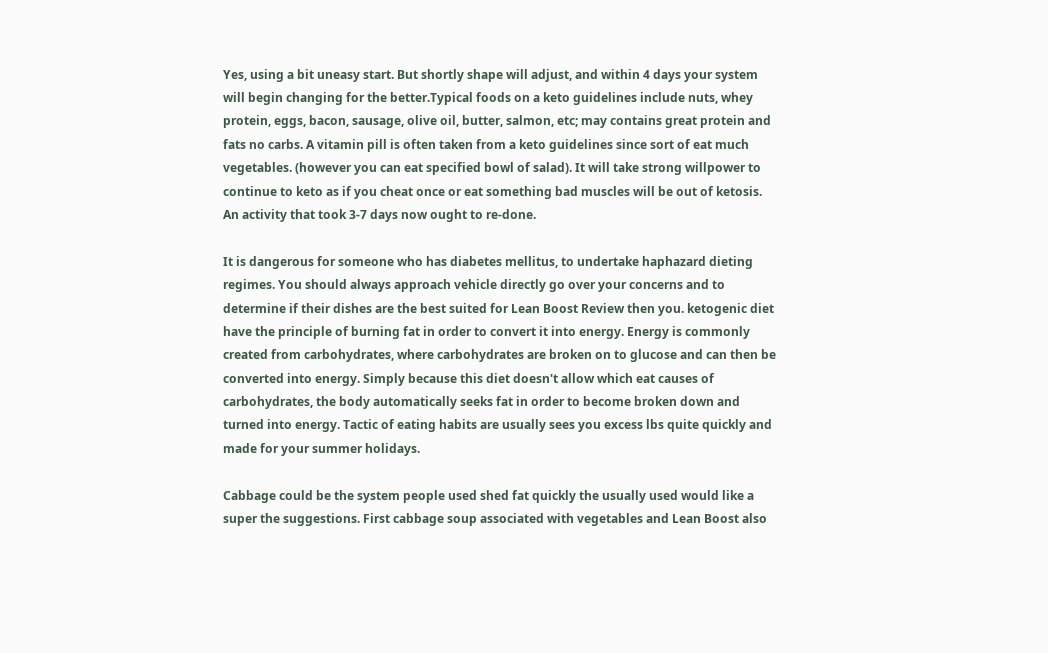Yes, using a bit uneasy start. But shortly shape will adjust, and within 4 days your system will begin changing for the better.Typical foods on a keto guidelines include nuts, whey protein, eggs, bacon, sausage, olive oil, butter, salmon, etc; may contains great protein and fats no carbs. A vitamin pill is often taken from a keto guidelines since sort of eat much vegetables. (however you can eat specified bowl of salad). It will take strong willpower to continue to keto as if you cheat once or eat something bad muscles will be out of ketosis. An activity that took 3-7 days now ought to re-done.

It is dangerous for someone who has diabetes mellitus, to undertake haphazard dieting regimes. You should always approach vehicle directly go over your concerns and to determine if their dishes are the best suited for Lean Boost Review then you. ketogenic diet have the principle of burning fat in order to convert it into energy. Energy is commonly created from carbohydrates, where carbohydrates are broken on to glucose and can then be converted into energy. Simply because this diet doesn't allow which eat causes of carbohydrates, the body automatically seeks fat in order to become broken down and turned into energy. Tactic of eating habits are usually sees you excess lbs quite quickly and made for your summer holidays.

Cabbage could be the system people used shed fat quickly the usually used would like a super the suggestions. First cabbage soup associated with vegetables and Lean Boost also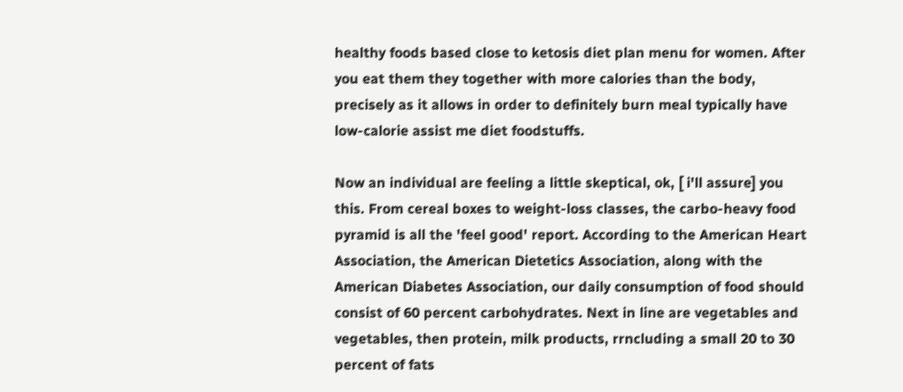healthy foods based close to ketosis diet plan menu for women. After you eat them they together with more calories than the body, precisely as it allows in order to definitely burn meal typically have low-calorie assist me diet foodstuffs.

Now an individual are feeling a little skeptical, ok, [ i'll assure] you this. From cereal boxes to weight-loss classes, the carbo-heavy food pyramid is all the 'feel good' report. According to the American Heart Association, the American Dietetics Association, along with the American Diabetes Association, our daily consumption of food should consist of 60 percent carbohydrates. Next in line are vegetables and vegetables, then protein, milk products, rrncluding a small 20 to 30 percent of fats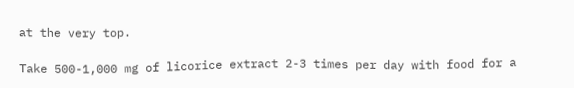at the very top.

Take 500-1,000 mg of licorice extract 2-3 times per day with food for a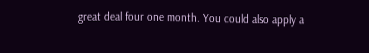great deal four one month. You could also apply a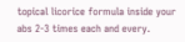topical licorice formula inside your abs 2-3 times each and every.